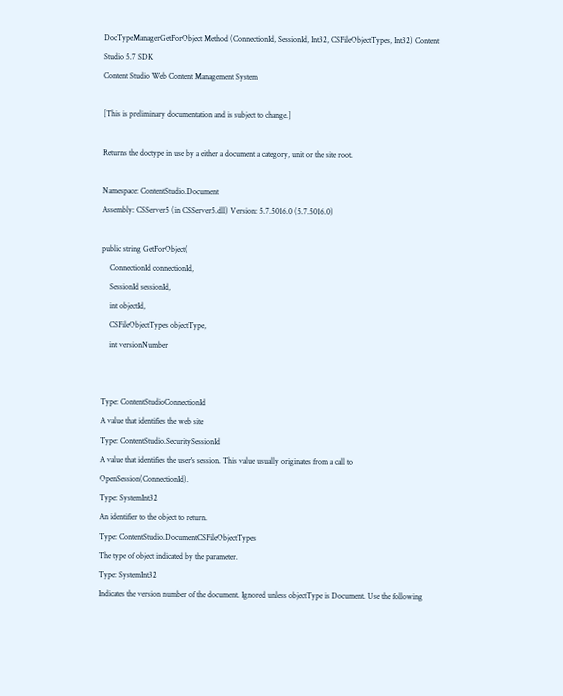DocTypeManagerGetForObject Method (ConnectionId, SessionId, Int32, CSFileObjectTypes, Int32) Content Studio 5.7 SDK
Content Studio Web Content Management System

[This is preliminary documentation and is subject to change.]

Returns the doctype in use by a either a document a category, unit or the site root.

Namespace: ContentStudio.Document
Assembly: CSServer5 (in CSServer5.dll) Version: 5.7.5016.0 (5.7.5016.0)

public string GetForObject(
    ConnectionId connectionId,
    SessionId sessionId,
    int objectId,
    CSFileObjectTypes objectType,
    int versionNumber


Type: ContentStudioConnectionId
A value that identifies the web site
Type: ContentStudio.SecuritySessionId
A value that identifies the user's session. This value usually originates from a call to OpenSession(ConnectionId).
Type: SystemInt32
An identifier to the object to return.
Type: ContentStudio.DocumentCSFileObjectTypes
The type of object indicated by the parameter.
Type: SystemInt32
Indicates the version number of the document. Ignored unless objectType is Document. Use the following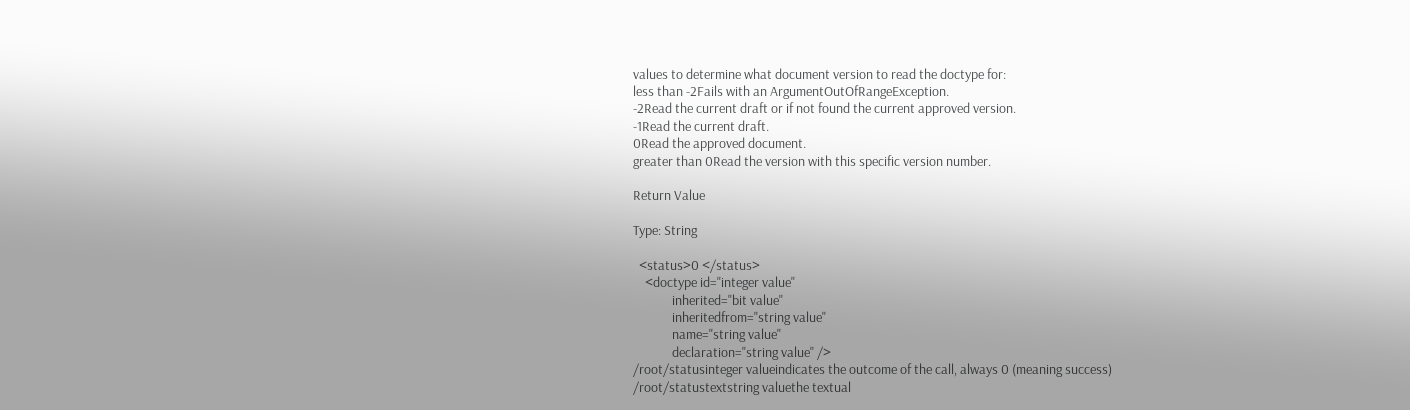values to determine what document version to read the doctype for:
less than -2Fails with an ArgumentOutOfRangeException.
-2Read the current draft or if not found the current approved version.
-1Read the current draft.
0Read the approved document.
greater than 0Read the version with this specific version number.

Return Value

Type: String

  <status>0 </status>
    <doctype id="integer value"
             inherited="bit value"
             inheritedfrom="string value"
             name="string value"
             declaration="string value" />
/root/statusinteger valueindicates the outcome of the call, always 0 (meaning success)
/root/statustextstring valuethe textual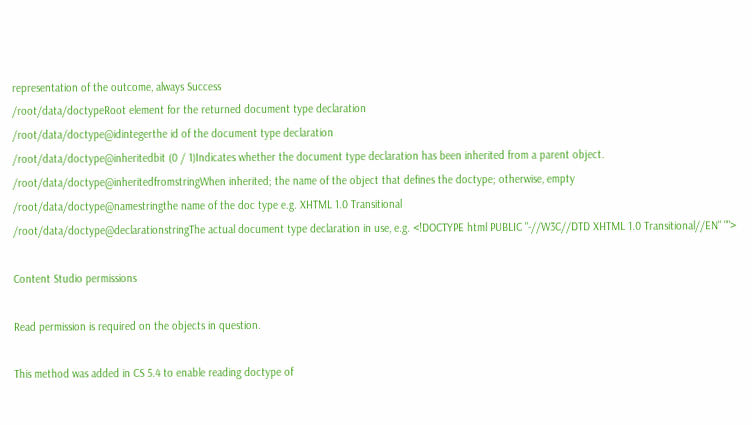representation of the outcome, always Success
/root/data/doctypeRoot element for the returned document type declaration
/root/data/doctype@idintegerthe id of the document type declaration
/root/data/doctype@inheritedbit (0 / 1)Indicates whether the document type declaration has been inherited from a parent object.
/root/data/doctype@inheritedfromstringWhen inherited; the name of the object that defines the doctype; otherwise, empty
/root/data/doctype@namestringthe name of the doc type e.g. XHTML 1.0 Transitional
/root/data/doctype@declarationstringThe actual document type declaration in use, e.g. <!DOCTYPE html PUBLIC "-//W3C//DTD XHTML 1.0 Transitional//EN" "">

Content Studio permissions

Read permission is required on the objects in question.

This method was added in CS 5.4 to enable reading doctype of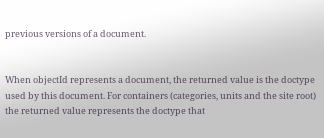previous versions of a document.


When objectId represents a document, the returned value is the doctype used by this document. For containers (categories, units and the site root) the returned value represents the doctype that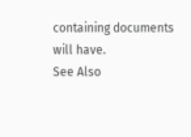containing documents will have.
See Also